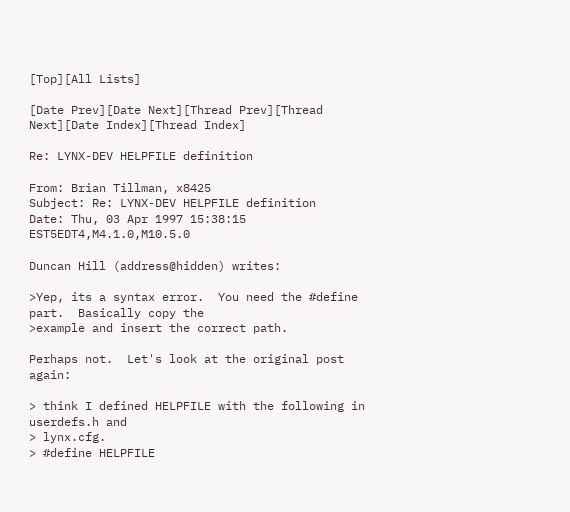[Top][All Lists]

[Date Prev][Date Next][Thread Prev][Thread Next][Date Index][Thread Index]

Re: LYNX-DEV HELPFILE definition

From: Brian Tillman, x8425
Subject: Re: LYNX-DEV HELPFILE definition
Date: Thu, 03 Apr 1997 15:38:15 EST5EDT4,M4.1.0,M10.5.0

Duncan Hill (address@hidden) writes:

>Yep, its a syntax error.  You need the #define part.  Basically copy the
>example and insert the correct path.

Perhaps not.  Let's look at the original post again:

> think I defined HELPFILE with the following in userdefs.h and
> lynx.cfg.
> #define HELPFILE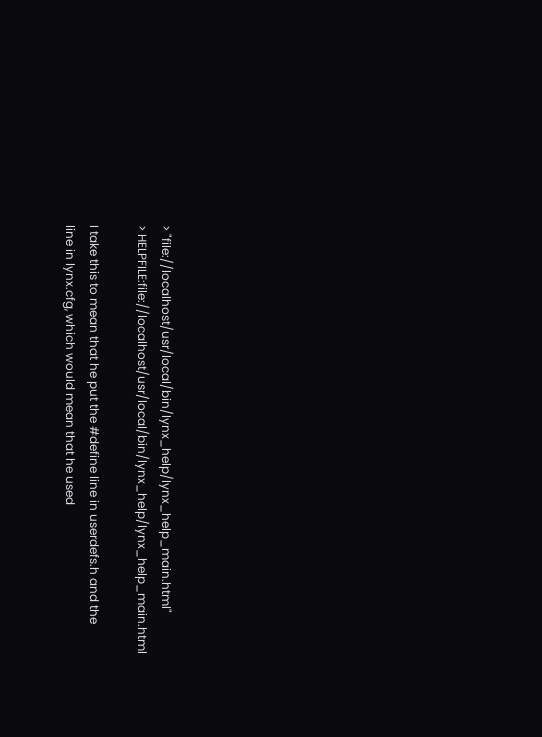> "file://localhost/usr/local/bin/lynx_help/lynx_help_main.html"
> HELPFILE:file://localhost/usr/local/bin/lynx_help/lynx_help_main.html

I take this to mean that he put the #define line in userdefs.h and the
line in lynx.cfg, which would mean that he used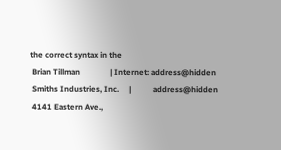the correct syntax in the
 Brian Tillman               | Internet: address@hidden
 Smiths Industries, Inc.     |           address@hidden
 4141 Eastern Ave.,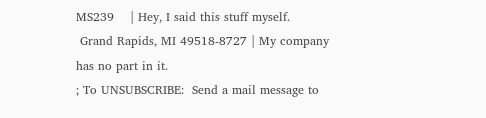MS239    | Hey, I said this stuff myself.
 Grand Rapids, MI 49518-8727 | My company has no part in it.
; To UNSUBSCRIBE:  Send a mail message to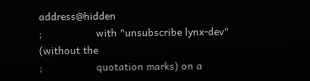address@hidden
;                  with "unsubscribe lynx-dev" (without the
;                  quotation marks) on a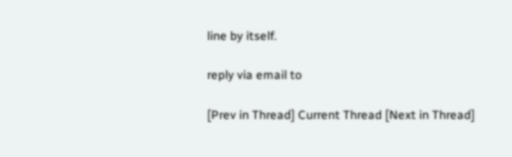line by itself.

reply via email to

[Prev in Thread] Current Thread [Next in Thread]